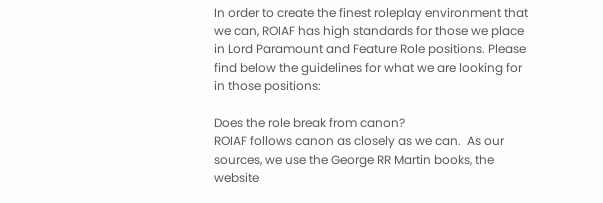In order to create the finest roleplay environment that we can, ROIAF has high standards for those we place in Lord Paramount and Feature Role positions. Please find below the guidelines for what we are looking for in those positions:

Does the role break from canon?
ROIAF follows canon as closely as we can.  As our sources, we use the George RR Martin books, the website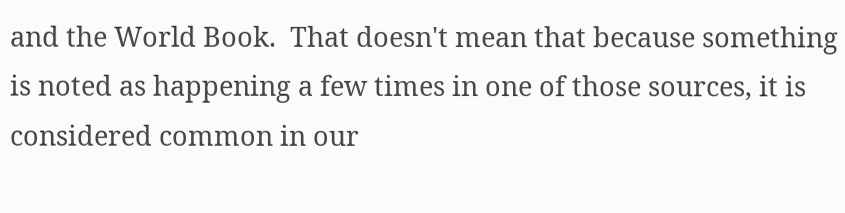and the World Book.  That doesn't mean that because something is noted as happening a few times in one of those sources, it is considered common in our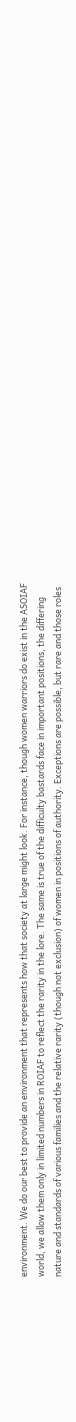environment. We do our best to provide an environment that represents how that society at large might look. For instance, though women warriors do exist in the ASOIAF world, we allow them only in limited numbers in ROIAF to reflect the rarity in the lore. The same is true of the difficulty bastards face in important positions, the differing nature and standards of various families and the relative rarity (though not exclusion) of women in positions of authority. Exceptions are possible, but rare and those roles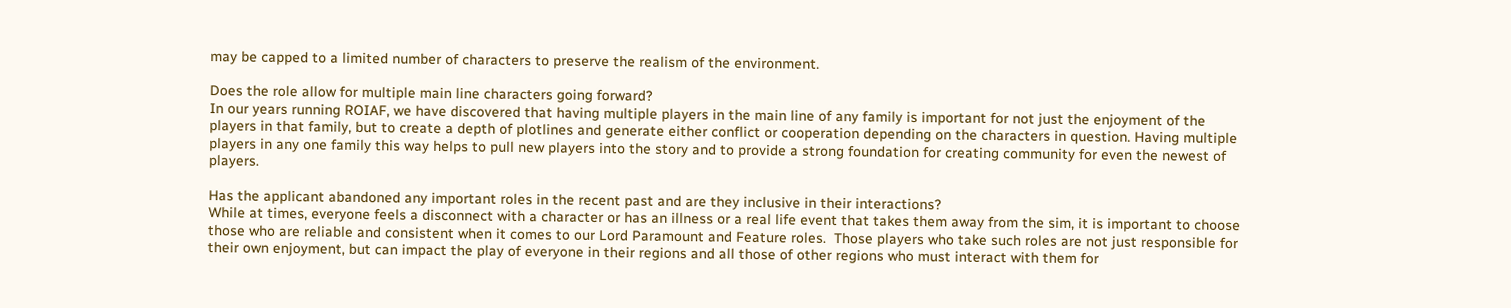may be capped to a limited number of characters to preserve the realism of the environment.

Does the role allow for multiple main line characters going forward?
In our years running ROIAF, we have discovered that having multiple players in the main line of any family is important for not just the enjoyment of the players in that family, but to create a depth of plotlines and generate either conflict or cooperation depending on the characters in question. Having multiple players in any one family this way helps to pull new players into the story and to provide a strong foundation for creating community for even the newest of players.

Has the applicant abandoned any important roles in the recent past and are they inclusive in their interactions?
While at times, everyone feels a disconnect with a character or has an illness or a real life event that takes them away from the sim, it is important to choose those who are reliable and consistent when it comes to our Lord Paramount and Feature roles.  Those players who take such roles are not just responsible for their own enjoyment, but can impact the play of everyone in their regions and all those of other regions who must interact with them for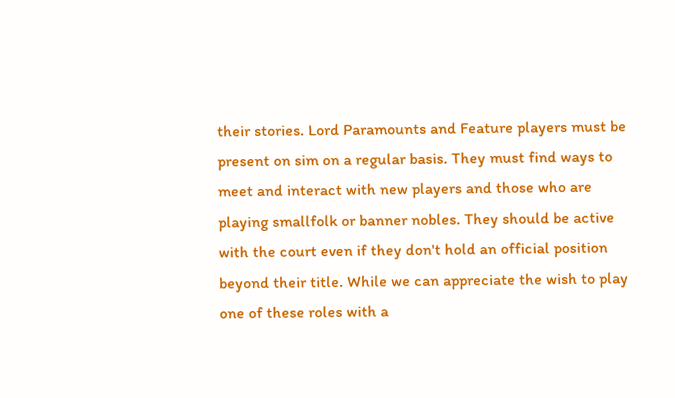their stories. Lord Paramounts and Feature players must be present on sim on a regular basis. They must find ways to meet and interact with new players and those who are playing smallfolk or banner nobles. They should be active with the court even if they don't hold an official position beyond their title. While we can appreciate the wish to play one of these roles with a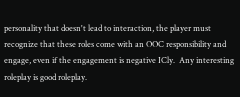personality that doesn't lead to interaction, the player must recognize that these roles come with an OOC responsibility and engage, even if the engagement is negative ICly.  Any interesting roleplay is good roleplay.